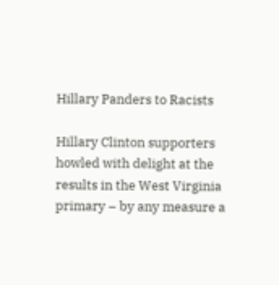Hillary Panders to Racists

Hillary Clinton supporters howled with delight at the results in the West Virginia primary – by any measure a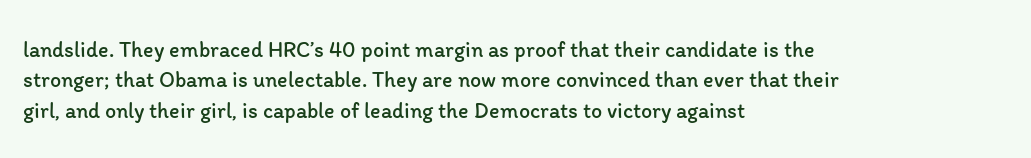landslide. They embraced HRC’s 40 point margin as proof that their candidate is the stronger; that Obama is unelectable. They are now more convinced than ever that their girl, and only their girl, is capable of leading the Democrats to victory against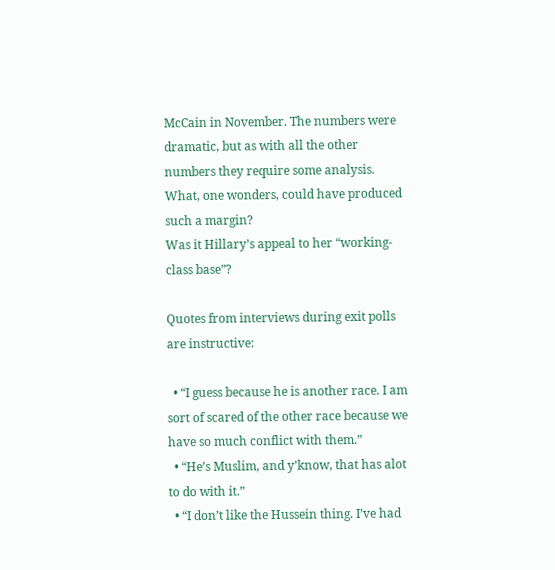McCain in November. The numbers were dramatic, but as with all the other numbers they require some analysis.  What, one wonders, could have produced such a margin?
Was it Hillary’s appeal to her “working-class base”?

Quotes from interviews during exit polls are instructive:

  • “I guess because he is another race. I am sort of scared of the other race because we have so much conflict with them.”
  • “He’s Muslim, and y’know, that has alot to do with it.”
  • “I don’t like the Hussein thing. I’ve had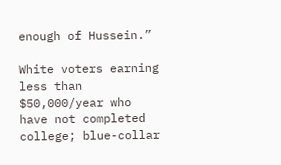enough of Hussein.”

White voters earning less than $50,000/year who have not completed college; blue-collar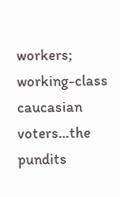workers; working-class caucasian voters…the pundits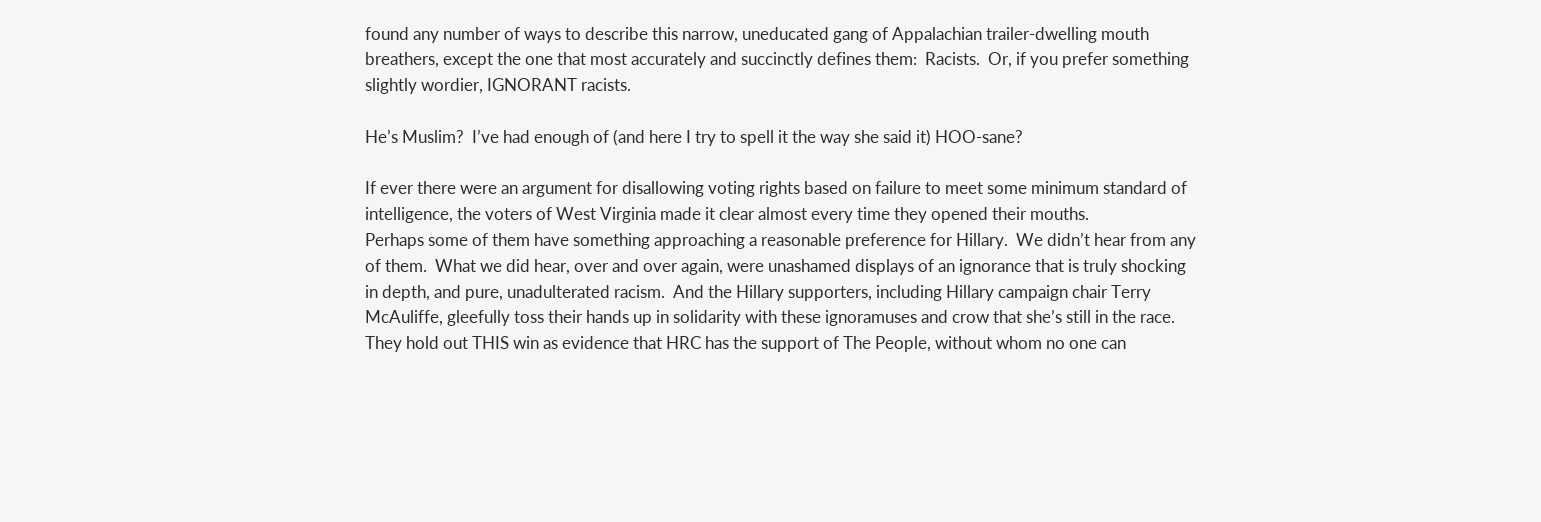found any number of ways to describe this narrow, uneducated gang of Appalachian trailer-dwelling mouth breathers, except the one that most accurately and succinctly defines them:  Racists.  Or, if you prefer something slightly wordier, IGNORANT racists.

He’s Muslim?  I’ve had enough of (and here I try to spell it the way she said it) HOO-sane?

If ever there were an argument for disallowing voting rights based on failure to meet some minimum standard of intelligence, the voters of West Virginia made it clear almost every time they opened their mouths.
Perhaps some of them have something approaching a reasonable preference for Hillary.  We didn’t hear from any of them.  What we did hear, over and over again, were unashamed displays of an ignorance that is truly shocking in depth, and pure, unadulterated racism.  And the Hillary supporters, including Hillary campaign chair Terry McAuliffe, gleefully toss their hands up in solidarity with these ignoramuses and crow that she’s still in the race.  They hold out THIS win as evidence that HRC has the support of The People, without whom no one can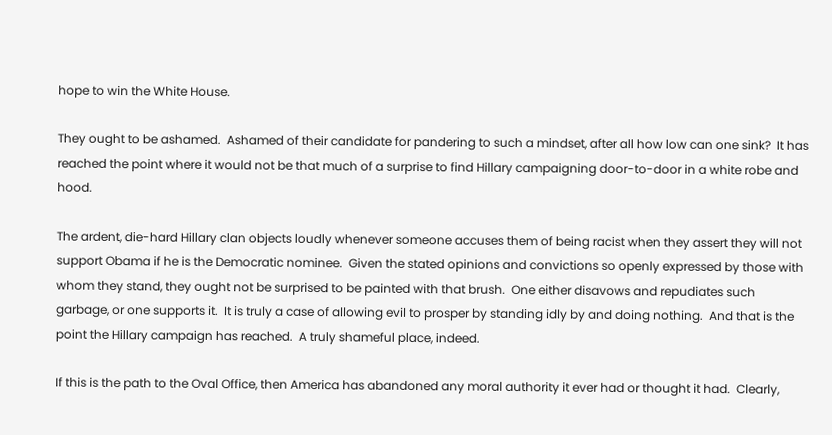hope to win the White House.

They ought to be ashamed.  Ashamed of their candidate for pandering to such a mindset, after all how low can one sink?  It has reached the point where it would not be that much of a surprise to find Hillary campaigning door-to-door in a white robe and hood.

The ardent, die-hard Hillary clan objects loudly whenever someone accuses them of being racist when they assert they will not support Obama if he is the Democratic nominee.  Given the stated opinions and convictions so openly expressed by those with whom they stand, they ought not be surprised to be painted with that brush.  One either disavows and repudiates such garbage, or one supports it.  It is truly a case of allowing evil to prosper by standing idly by and doing nothing.  And that is the point the Hillary campaign has reached.  A truly shameful place, indeed.

If this is the path to the Oval Office, then America has abandoned any moral authority it ever had or thought it had.  Clearly,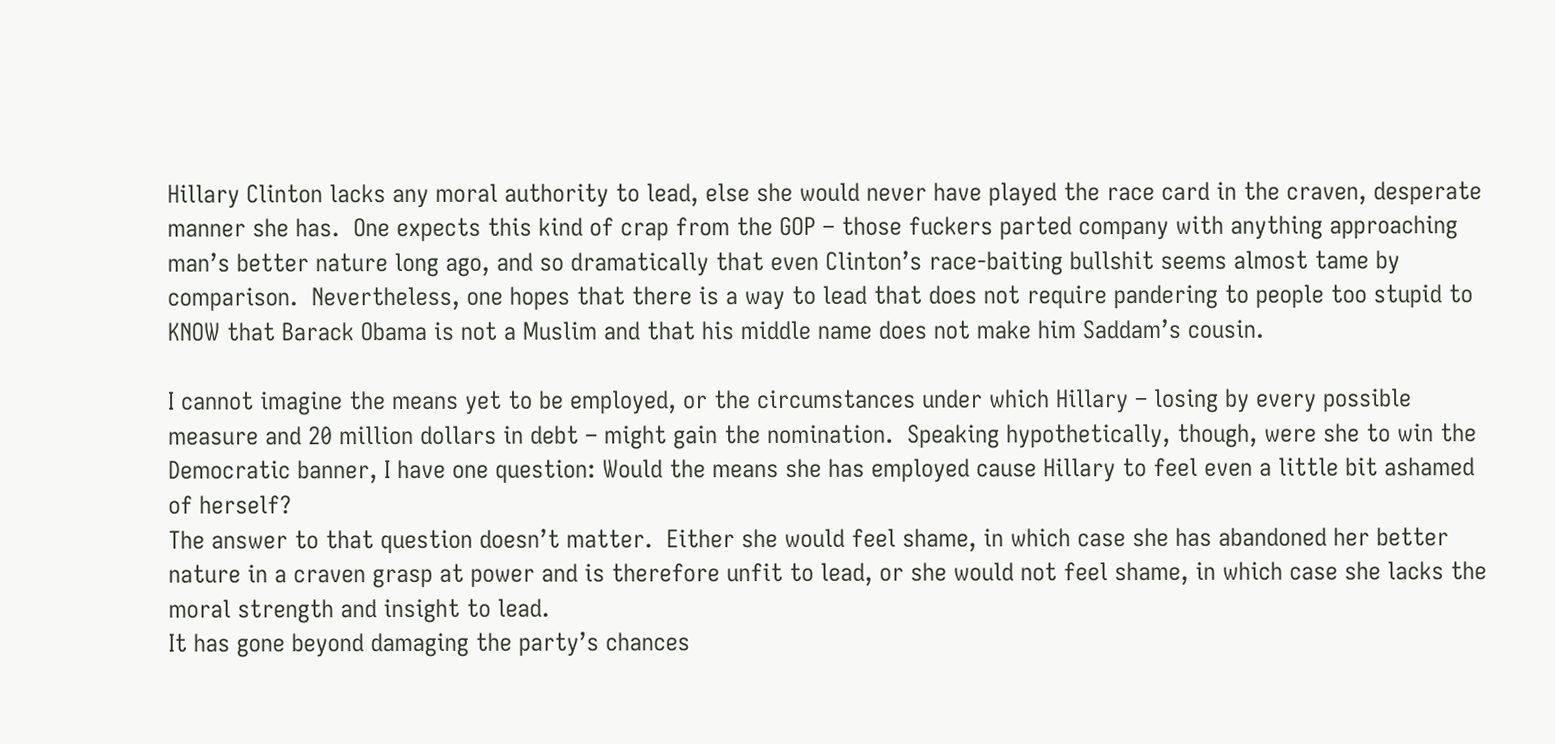Hillary Clinton lacks any moral authority to lead, else she would never have played the race card in the craven, desperate manner she has.  One expects this kind of crap from the GOP – those fuckers parted company with anything approaching man’s better nature long ago, and so dramatically that even Clinton’s race-baiting bullshit seems almost tame by comparison.  Nevertheless, one hopes that there is a way to lead that does not require pandering to people too stupid to KNOW that Barack Obama is not a Muslim and that his middle name does not make him Saddam’s cousin.

I cannot imagine the means yet to be employed, or the circumstances under which Hillary – losing by every possible measure and 20 million dollars in debt – might gain the nomination.  Speaking hypothetically, though, were she to win the Democratic banner, I have one question: Would the means she has employed cause Hillary to feel even a little bit ashamed of herself?
The answer to that question doesn’t matter.  Either she would feel shame, in which case she has abandoned her better nature in a craven grasp at power and is therefore unfit to lead, or she would not feel shame, in which case she lacks the moral strength and insight to lead.
It has gone beyond damaging the party’s chances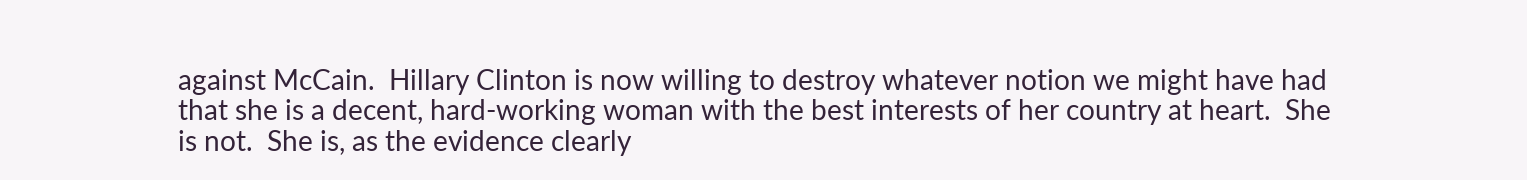against McCain.  Hillary Clinton is now willing to destroy whatever notion we might have had that she is a decent, hard-working woman with the best interests of her country at heart.  She is not.  She is, as the evidence clearly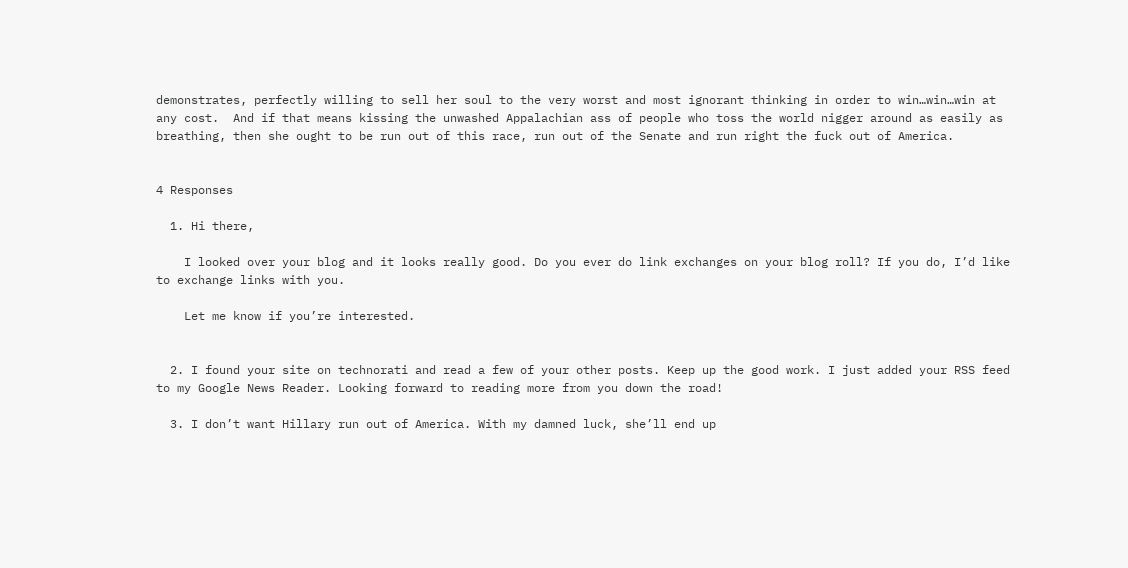demonstrates, perfectly willing to sell her soul to the very worst and most ignorant thinking in order to win…win…win at any cost.  And if that means kissing the unwashed Appalachian ass of people who toss the world nigger around as easily as breathing, then she ought to be run out of this race, run out of the Senate and run right the fuck out of America.


4 Responses

  1. Hi there,

    I looked over your blog and it looks really good. Do you ever do link exchanges on your blog roll? If you do, I’d like to exchange links with you.

    Let me know if you’re interested.


  2. I found your site on technorati and read a few of your other posts. Keep up the good work. I just added your RSS feed to my Google News Reader. Looking forward to reading more from you down the road!

  3. I don’t want Hillary run out of America. With my damned luck, she’ll end up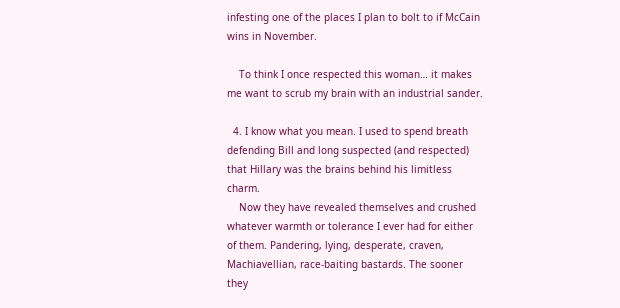infesting one of the places I plan to bolt to if McCain wins in November.

    To think I once respected this woman… it makes me want to scrub my brain with an industrial sander.

  4. I know what you mean. I used to spend breath defending Bill and long suspected (and respected) that Hillary was the brains behind his limitless charm.
    Now they have revealed themselves and crushed whatever warmth or tolerance I ever had for either of them. Pandering, lying, desperate, craven, Machiavellian, race-baiting bastards. The sooner they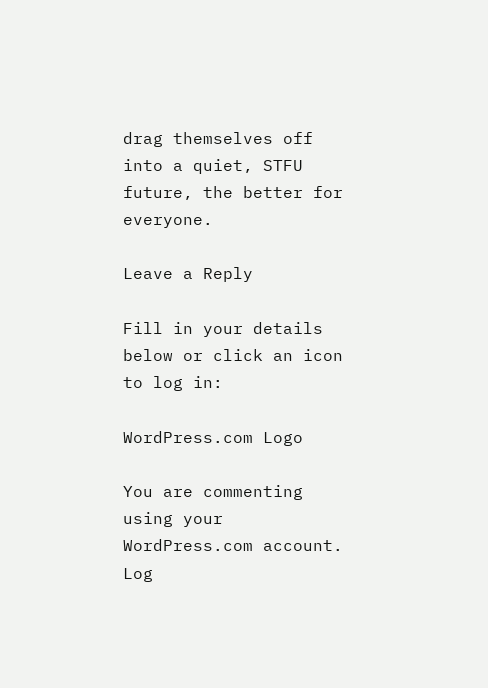drag themselves off into a quiet, STFU future, the better for everyone.

Leave a Reply

Fill in your details below or click an icon to log in:

WordPress.com Logo

You are commenting using your WordPress.com account. Log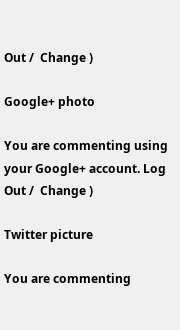Out /  Change )

Google+ photo

You are commenting using your Google+ account. Log Out /  Change )

Twitter picture

You are commenting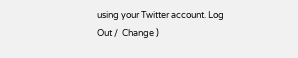using your Twitter account. Log Out /  Change )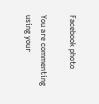Facebook photo

You are commenting using your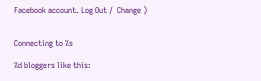Facebook account. Log Out /  Change )


Connecting to %s

%d bloggers like this: